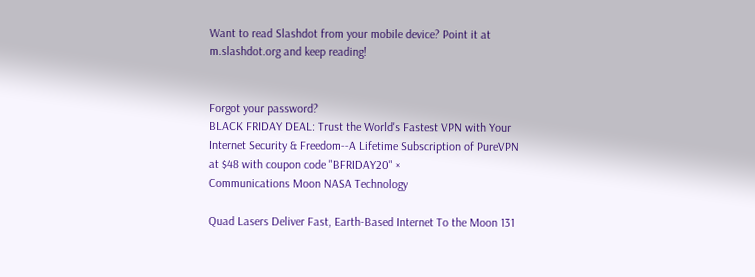Want to read Slashdot from your mobile device? Point it at m.slashdot.org and keep reading!


Forgot your password?
BLACK FRIDAY DEAL: Trust the World's Fastest VPN with Your Internet Security & Freedom--A Lifetime Subscription of PureVPN at $48 with coupon code "BFRIDAY20" ×
Communications Moon NASA Technology

Quad Lasers Deliver Fast, Earth-Based Internet To the Moon 131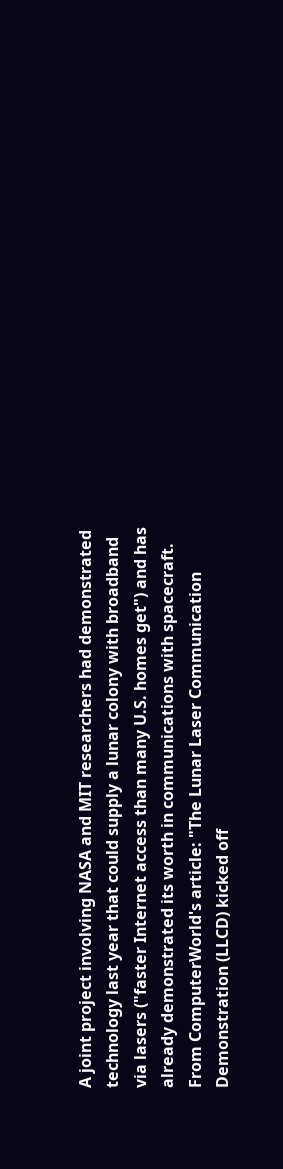A joint project involving NASA and MIT researchers had demonstrated technology last year that could supply a lunar colony with broadband via lasers ("faster Internet access than many U.S. homes get") and has already demonstrated its worth in communications with spacecraft. From ComputerWorld's article: "The Lunar Laser Communication Demonstration (LLCD) kicked off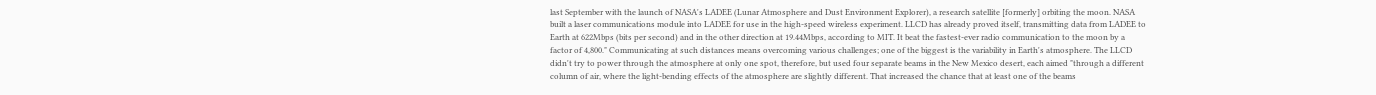last September with the launch of NASA's LADEE (Lunar Atmosphere and Dust Environment Explorer), a research satellite [formerly] orbiting the moon. NASA built a laser communications module into LADEE for use in the high-speed wireless experiment. LLCD has already proved itself, transmitting data from LADEE to Earth at 622Mbps (bits per second) and in the other direction at 19.44Mbps, according to MIT. It beat the fastest-ever radio communication to the moon by a factor of 4,800." Communicating at such distances means overcoming various challenges; one of the biggest is the variability in Earth's atmosphere. The LLCD didn't try to power through the atmosphere at only one spot, therefore, but used four separate beams in the New Mexico desert, each aimed "through a different column of air, where the light-bending effects of the atmosphere are slightly different. That increased the chance that at least one of the beams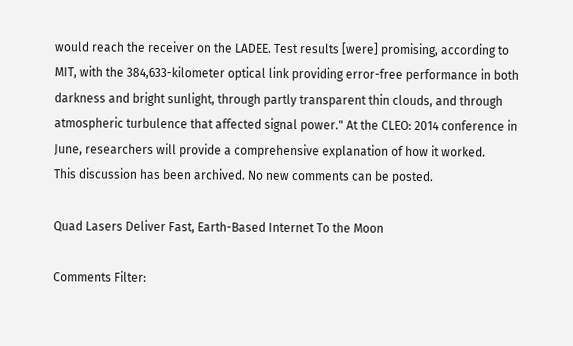would reach the receiver on the LADEE. Test results [were] promising, according to MIT, with the 384,633-kilometer optical link providing error-free performance in both darkness and bright sunlight, through partly transparent thin clouds, and through atmospheric turbulence that affected signal power." At the CLEO: 2014 conference in June, researchers will provide a comprehensive explanation of how it worked.
This discussion has been archived. No new comments can be posted.

Quad Lasers Deliver Fast, Earth-Based Internet To the Moon

Comments Filter: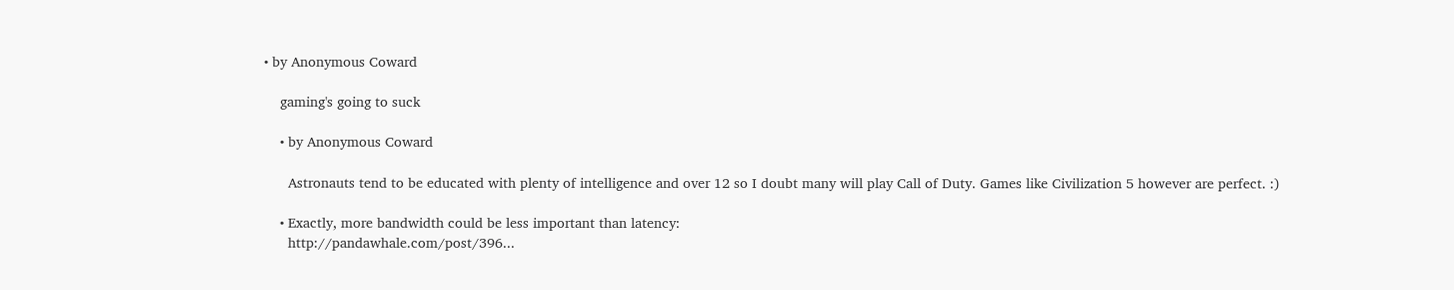• by Anonymous Coward

    gaming's going to suck

    • by Anonymous Coward

      Astronauts tend to be educated with plenty of intelligence and over 12 so I doubt many will play Call of Duty. Games like Civilization 5 however are perfect. :)

    • Exactly, more bandwidth could be less important than latency:
      http://pandawhale.com/post/396...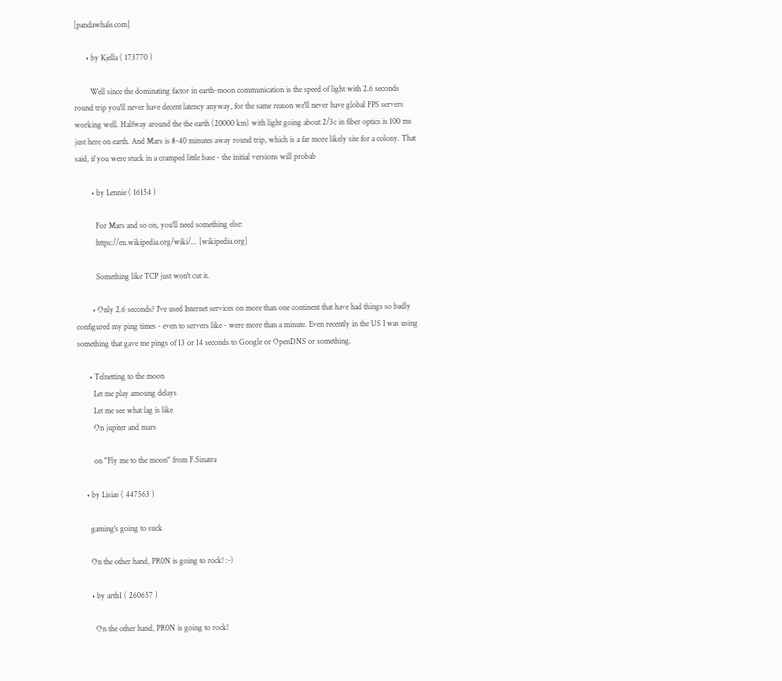[pandawhale.com]

      • by Kjella ( 173770 )

        Well since the dominating factor in earth-moon communication is the speed of light with 2.6 seconds round trip you'll never have decent latency anyway, for the same reason we'll never have global FPS servers working well. Halfway around the the earth (20000 km) with light going about 2/3c in fiber optics is 100 ms just here on earth. And Mars is 8-40 minutes away round trip, which is a far more likely site for a colony. That said, if you were stuck in a cramped little base - the initial versions will probab

        • by Lennie ( 16154 )

          For Mars and so on, you'll need something else:
          https://en.wikipedia.org/wiki/... [wikipedia.org]

          Something like TCP just won't cut it.

        • Only 2.6 seconds? I've used Internet services on more than one continent that have had things so badly configured my ping times - even to servers like - were more than a minute. Even recently in the US I was using something that gave me pings of 13 or 14 seconds to Google or OpenDNS or something.

      • Telnetting to the moon
        Let me play amoung delays
        Let me see what lag is like
        On jupiter and mars

        on "Fly me to the moon" from F.Sinatra

    • by Lisias ( 447563 )

      gaming's going to suck

      On the other hand, PR0N is going to rock! :-)

      • by arth1 ( 260657 )

        On the other hand, PR0N is going to rock!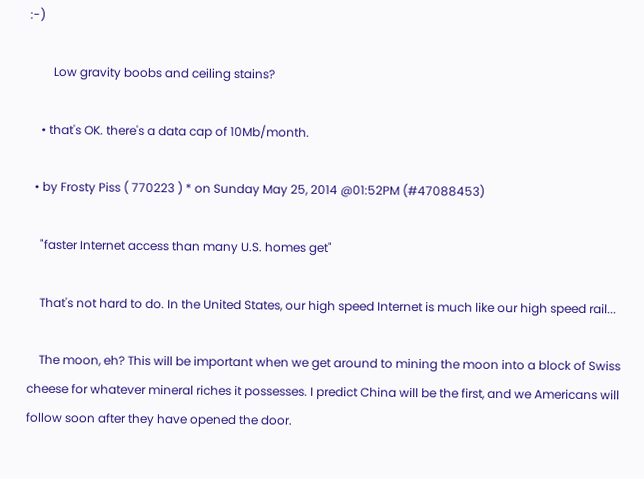:-)

        Low gravity boobs and ceiling stains?

    • that's OK. there's a data cap of 10Mb/month.

  • by Frosty Piss ( 770223 ) * on Sunday May 25, 2014 @01:52PM (#47088453)

    "faster Internet access than many U.S. homes get"

    That's not hard to do. In the United States, our high speed Internet is much like our high speed rail...

    The moon, eh? This will be important when we get around to mining the moon into a block of Swiss cheese for whatever mineral riches it possesses. I predict China will be the first, and we Americans will follow soon after they have opened the door.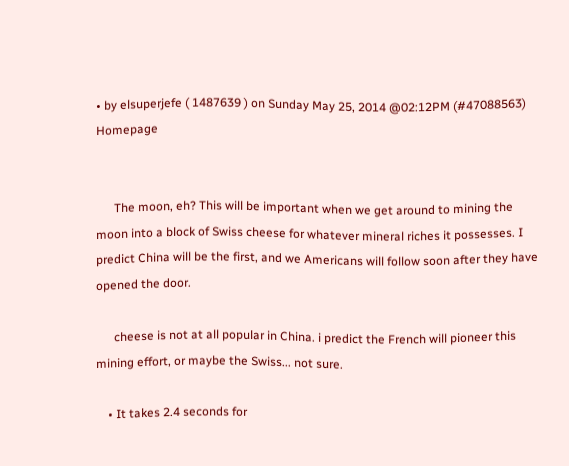• by elsuperjefe ( 1487639 ) on Sunday May 25, 2014 @02:12PM (#47088563) Homepage


      The moon, eh? This will be important when we get around to mining the moon into a block of Swiss cheese for whatever mineral riches it possesses. I predict China will be the first, and we Americans will follow soon after they have opened the door.

      cheese is not at all popular in China. i predict the French will pioneer this mining effort, or maybe the Swiss... not sure.

    • It takes 2.4 seconds for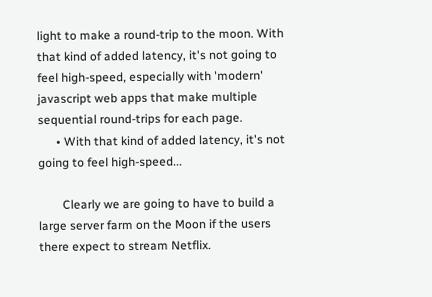light to make a round-trip to the moon. With that kind of added latency, it's not going to feel high-speed, especially with 'modern' javascript web apps that make multiple sequential round-trips for each page.
      • With that kind of added latency, it's not going to feel high-speed...

        Clearly we are going to have to build a large server farm on the Moon if the users there expect to stream Netflix.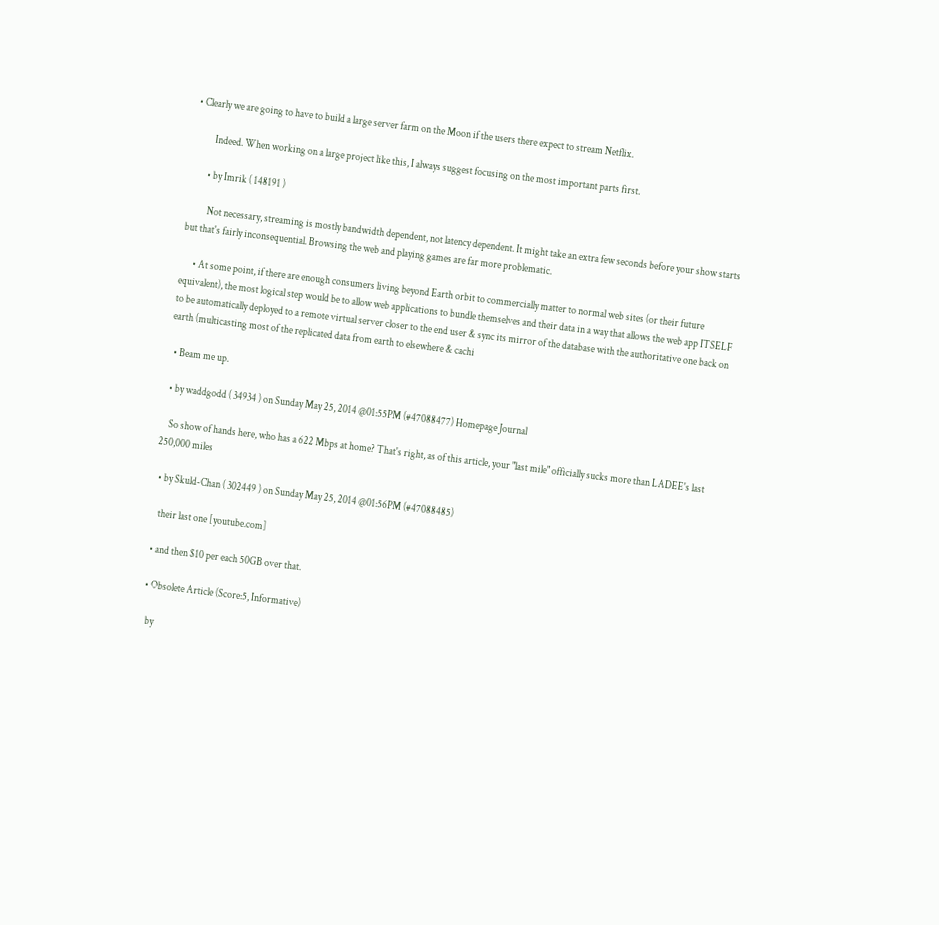• Clearly we are going to have to build a large server farm on the Moon if the users there expect to stream Netflix.

          Indeed. When working on a large project like this, I always suggest focusing on the most important parts first.

        • by Imrik ( 148191 )

          Not necessary, streaming is mostly bandwidth dependent, not latency dependent. It might take an extra few seconds before your show starts but that's fairly inconsequential. Browsing the web and playing games are far more problematic.

      • At some point, if there are enough consumers living beyond Earth orbit to commercially matter to normal web sites (or their future equivalent), the most logical step would be to allow web applications to bundle themselves and their data in a way that allows the web app ITSELF to be automatically deployed to a remote virtual server closer to the end user & sync its mirror of the database with the authoritative one back on earth (multicasting most of the replicated data from earth to elsewhere & cachi

  • Beam me up.

  • by waddgodd ( 34934 ) on Sunday May 25, 2014 @01:55PM (#47088477) Homepage Journal

    So show of hands here, who has a 622 Mbps at home? That's right, as of this article, your "last mile" officially sucks more than LADEE's last 250,000 miles

  • by Skuld-Chan ( 302449 ) on Sunday May 25, 2014 @01:56PM (#47088485)

    their last one [youtube.com]

  • and then $10 per each 50GB over that.

  • Obsolete Article (Score:5, Informative)

    by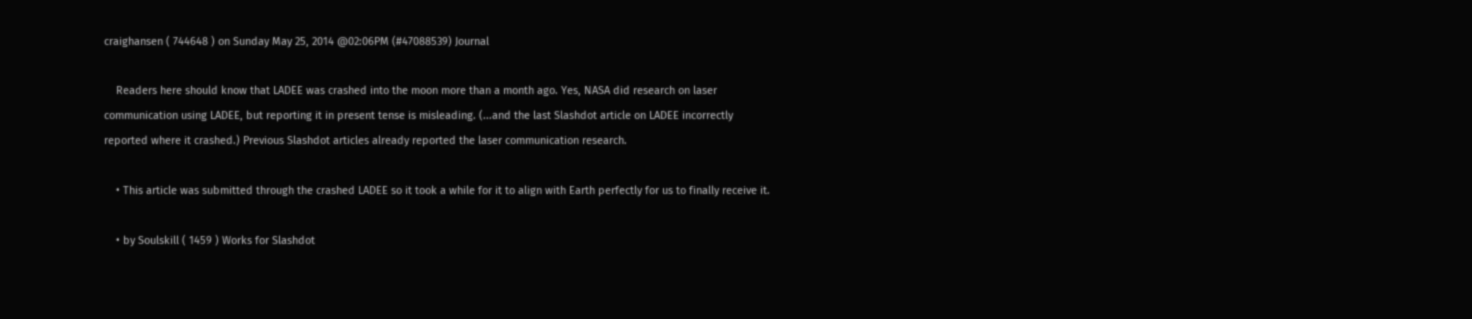craighansen ( 744648 ) on Sunday May 25, 2014 @02:06PM (#47088539) Journal

    Readers here should know that LADEE was crashed into the moon more than a month ago. Yes, NASA did research on laser communication using LADEE, but reporting it in present tense is misleading. (...and the last Slashdot article on LADEE incorrectly reported where it crashed.) Previous Slashdot articles already reported the laser communication research.

    • This article was submitted through the crashed LADEE so it took a while for it to align with Earth perfectly for us to finally receive it.

    • by Soulskill ( 1459 ) Works for Slashdot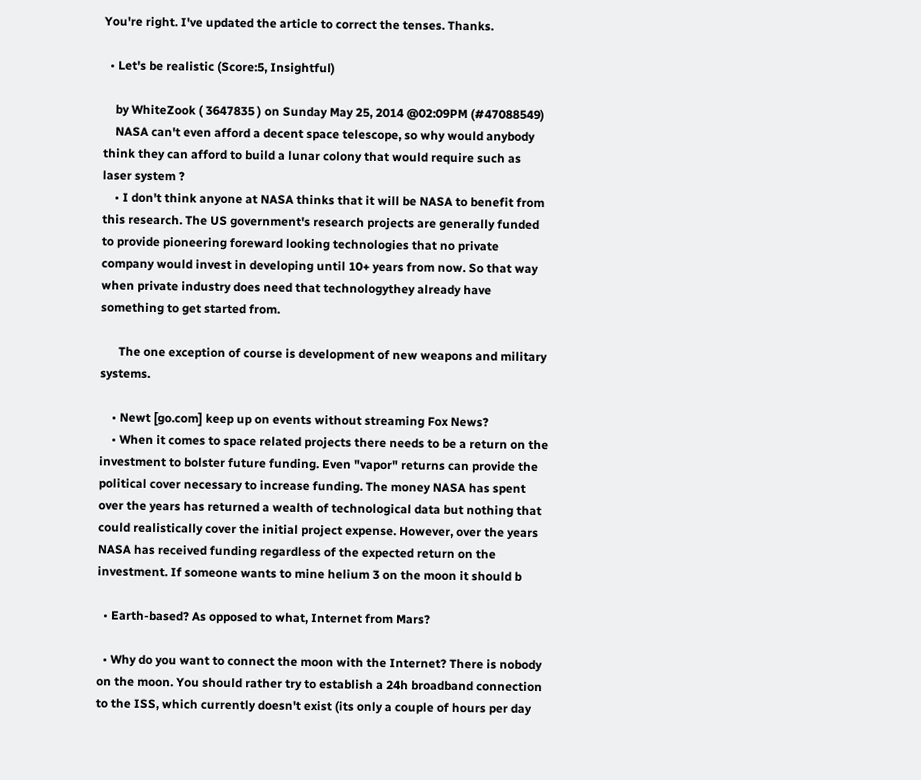You're right. I've updated the article to correct the tenses. Thanks.

  • Let's be realistic (Score:5, Insightful)

    by WhiteZook ( 3647835 ) on Sunday May 25, 2014 @02:09PM (#47088549)
    NASA can't even afford a decent space telescope, so why would anybody think they can afford to build a lunar colony that would require such as laser system ?
    • I don't think anyone at NASA thinks that it will be NASA to benefit from this research. The US government's research projects are generally funded to provide pioneering foreward looking technologies that no private company would invest in developing until 10+ years from now. So that way when private industry does need that technologythey already have something to get started from.

      The one exception of course is development of new weapons and military systems.

    • Newt [go.com] keep up on events without streaming Fox News?
    • When it comes to space related projects there needs to be a return on the investment to bolster future funding. Even "vapor" returns can provide the political cover necessary to increase funding. The money NASA has spent over the years has returned a wealth of technological data but nothing that could realistically cover the initial project expense. However, over the years NASA has received funding regardless of the expected return on the investment. If someone wants to mine helium 3 on the moon it should b

  • Earth-based? As opposed to what, Internet from Mars?

  • Why do you want to connect the moon with the Internet? There is nobody on the moon. You should rather try to establish a 24h broadband connection to the ISS, which currently doesn't exist (its only a couple of hours per day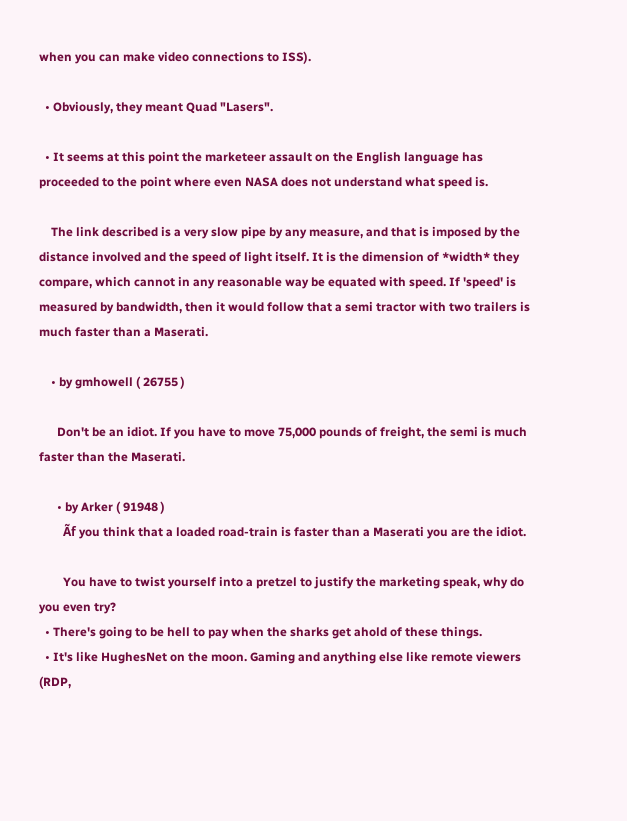when you can make video connections to ISS).

  • Obviously, they meant Quad "Lasers".

  • It seems at this point the marketeer assault on the English language has proceeded to the point where even NASA does not understand what speed is.

    The link described is a very slow pipe by any measure, and that is imposed by the distance involved and the speed of light itself. It is the dimension of *width* they compare, which cannot in any reasonable way be equated with speed. If 'speed' is measured by bandwidth, then it would follow that a semi tractor with two trailers is much faster than a Maserati.

    • by gmhowell ( 26755 )

      Don't be an idiot. If you have to move 75,000 pounds of freight, the semi is much faster than the Maserati.

      • by Arker ( 91948 )
        Ãf you think that a loaded road-train is faster than a Maserati you are the idiot.

        You have to twist yourself into a pretzel to justify the marketing speak, why do you even try?
  • There's going to be hell to pay when the sharks get ahold of these things.
  • It's like HughesNet on the moon. Gaming and anything else like remote viewers (RDP,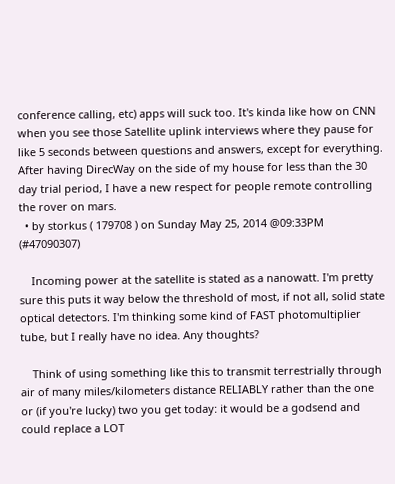conference calling, etc) apps will suck too. It's kinda like how on CNN when you see those Satellite uplink interviews where they pause for like 5 seconds between questions and answers, except for everything. After having DirecWay on the side of my house for less than the 30 day trial period, I have a new respect for people remote controlling the rover on mars.
  • by storkus ( 179708 ) on Sunday May 25, 2014 @09:33PM (#47090307)

    Incoming power at the satellite is stated as a nanowatt. I'm pretty sure this puts it way below the threshold of most, if not all, solid state optical detectors. I'm thinking some kind of FAST photomultiplier tube, but I really have no idea. Any thoughts?

    Think of using something like this to transmit terrestrially through air of many miles/kilometers distance RELIABLY rather than the one or (if you're lucky) two you get today: it would be a godsend and could replace a LOT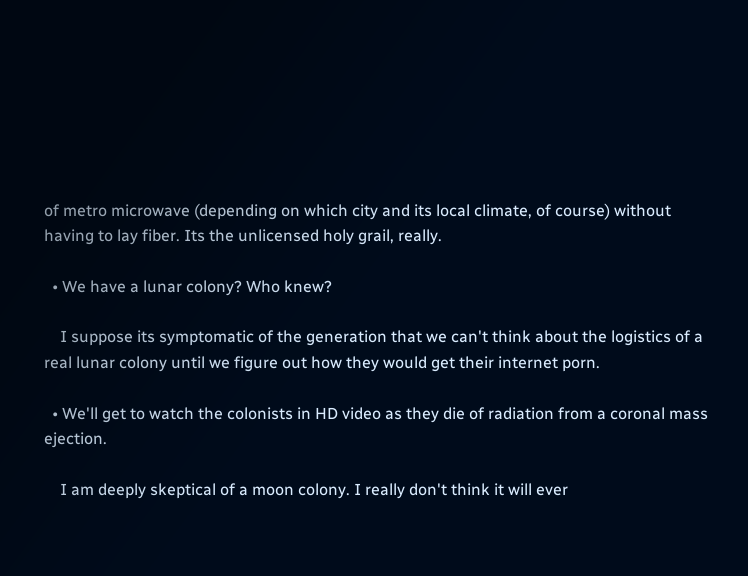of metro microwave (depending on which city and its local climate, of course) without having to lay fiber. Its the unlicensed holy grail, really.

  • We have a lunar colony? Who knew?

    I suppose its symptomatic of the generation that we can't think about the logistics of a real lunar colony until we figure out how they would get their internet porn.

  • We'll get to watch the colonists in HD video as they die of radiation from a coronal mass ejection.

    I am deeply skeptical of a moon colony. I really don't think it will ever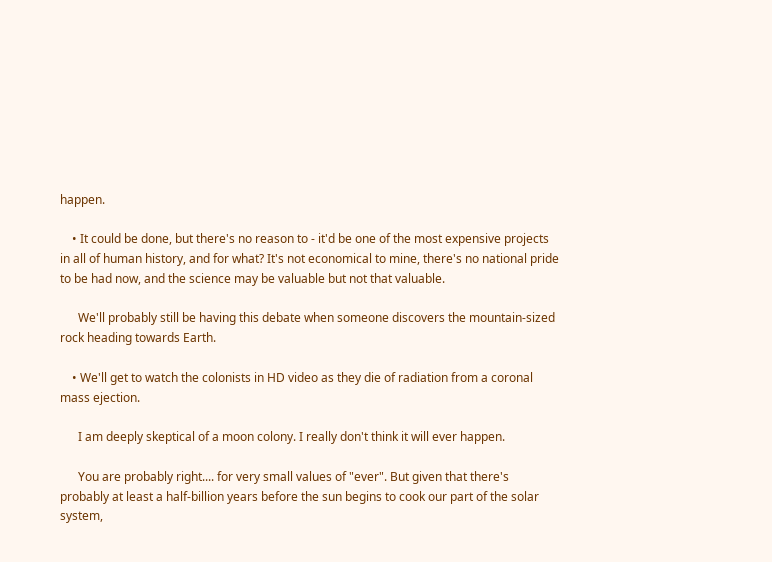happen.

    • It could be done, but there's no reason to - it'd be one of the most expensive projects in all of human history, and for what? It's not economical to mine, there's no national pride to be had now, and the science may be valuable but not that valuable.

      We'll probably still be having this debate when someone discovers the mountain-sized rock heading towards Earth.

    • We'll get to watch the colonists in HD video as they die of radiation from a coronal mass ejection.

      I am deeply skeptical of a moon colony. I really don't think it will ever happen.

      You are probably right.... for very small values of "ever". But given that there's probably at least a half-billion years before the sun begins to cook our part of the solar system,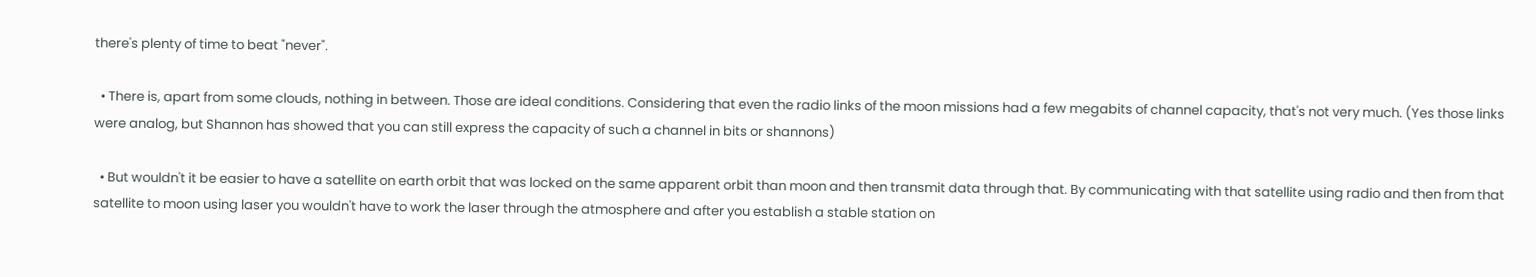there's plenty of time to beat "never".

  • There is, apart from some clouds, nothing in between. Those are ideal conditions. Considering that even the radio links of the moon missions had a few megabits of channel capacity, that's not very much. (Yes those links were analog, but Shannon has showed that you can still express the capacity of such a channel in bits or shannons)

  • But wouldn't it be easier to have a satellite on earth orbit that was locked on the same apparent orbit than moon and then transmit data through that. By communicating with that satellite using radio and then from that satellite to moon using laser you wouldn't have to work the laser through the atmosphere and after you establish a stable station on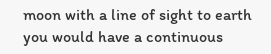moon with a line of sight to earth you would have a continuous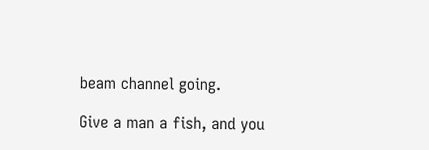beam channel going.

Give a man a fish, and you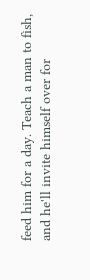feed him for a day. Teach a man to fish, and he'll invite himself over for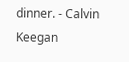dinner. - Calvin Keegan